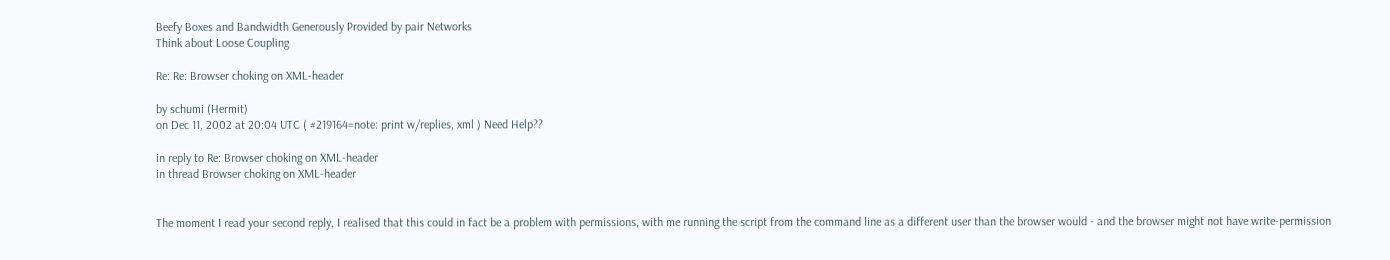Beefy Boxes and Bandwidth Generously Provided by pair Networks
Think about Loose Coupling

Re: Re: Browser choking on XML-header

by schumi (Hermit)
on Dec 11, 2002 at 20:04 UTC ( #219164=note: print w/replies, xml ) Need Help??

in reply to Re: Browser choking on XML-header
in thread Browser choking on XML-header


The moment I read your second reply, I realised that this could in fact be a problem with permissions, with me running the script from the command line as a different user than the browser would - and the browser might not have write-permission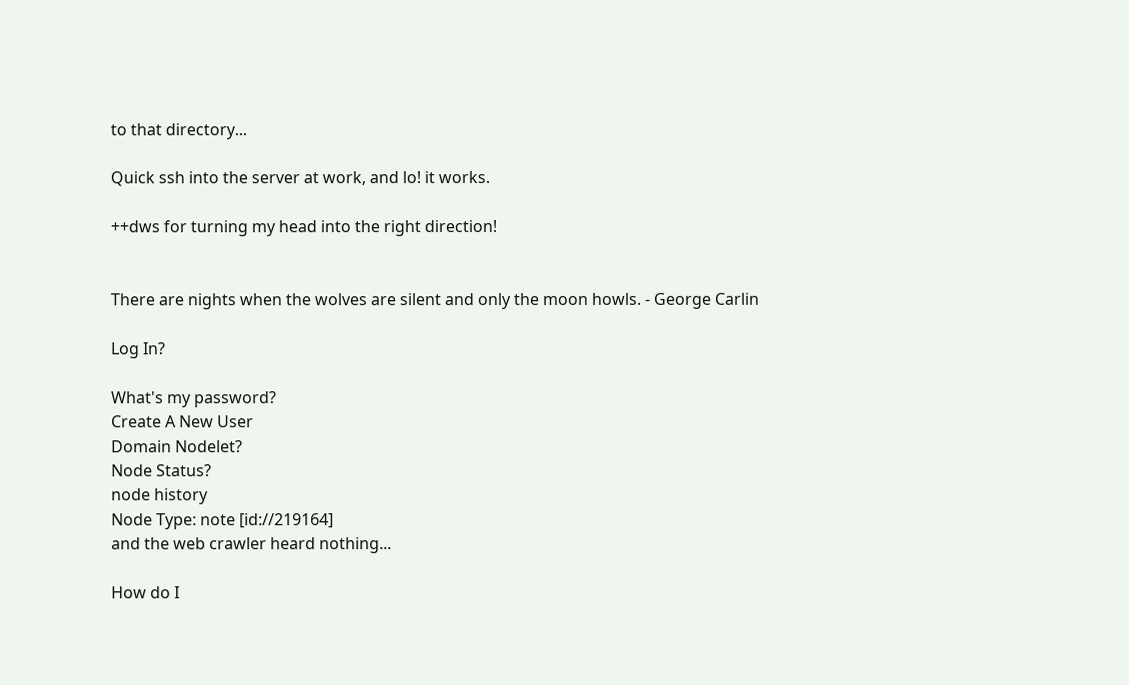to that directory...

Quick ssh into the server at work, and lo! it works.

++dws for turning my head into the right direction!


There are nights when the wolves are silent and only the moon howls. - George Carlin

Log In?

What's my password?
Create A New User
Domain Nodelet?
Node Status?
node history
Node Type: note [id://219164]
and the web crawler heard nothing...

How do I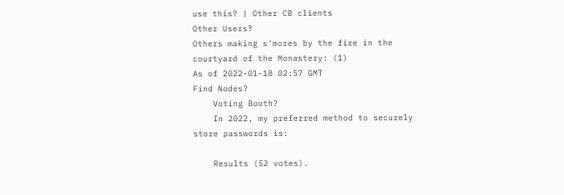use this? | Other CB clients
Other Users?
Others making s'mores by the fire in the courtyard of the Monastery: (1)
As of 2022-01-18 02:57 GMT
Find Nodes?
    Voting Booth?
    In 2022, my preferred method to securely store passwords is:

    Results (52 votes).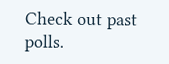Check out past polls.